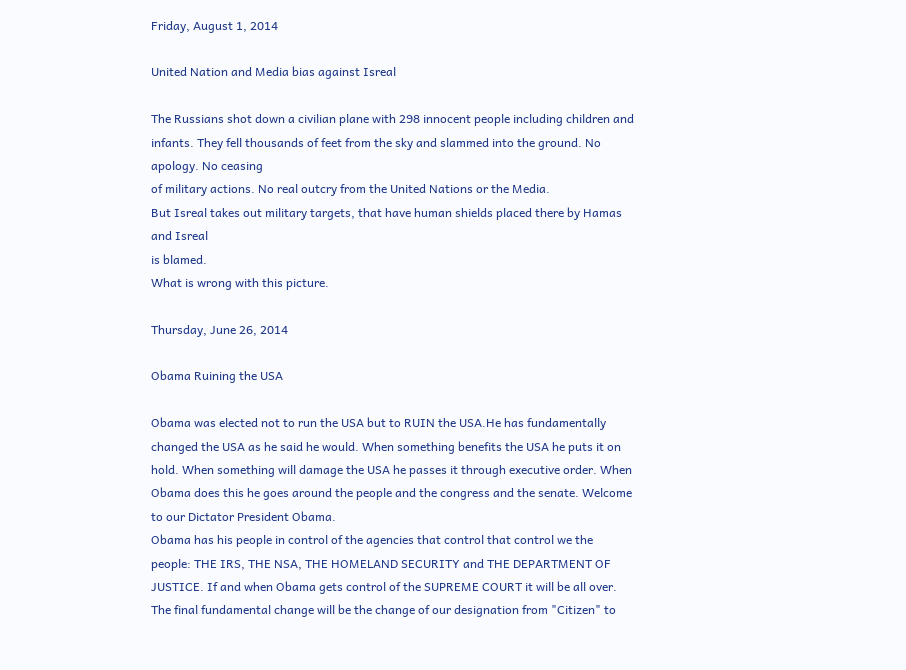Friday, August 1, 2014

United Nation and Media bias against Isreal

The Russians shot down a civilian plane with 298 innocent people including children and infants. They fell thousands of feet from the sky and slammed into the ground. No apology. No ceasing
of military actions. No real outcry from the United Nations or the Media.
But Isreal takes out military targets, that have human shields placed there by Hamas and Isreal
is blamed.
What is wrong with this picture.

Thursday, June 26, 2014

Obama Ruining the USA

Obama was elected not to run the USA but to RUIN the USA.He has fundamentally changed the USA as he said he would. When something benefits the USA he puts it on hold. When something will damage the USA he passes it through executive order. When Obama does this he goes around the people and the congress and the senate. Welcome to our Dictator President Obama.
Obama has his people in control of the agencies that control that control we the people: THE IRS, THE NSA, THE HOMELAND SECURITY and THE DEPARTMENT OF JUSTICE. If and when Obama gets control of the SUPREME COURT it will be all over. The final fundamental change will be the change of our designation from "Citizen" to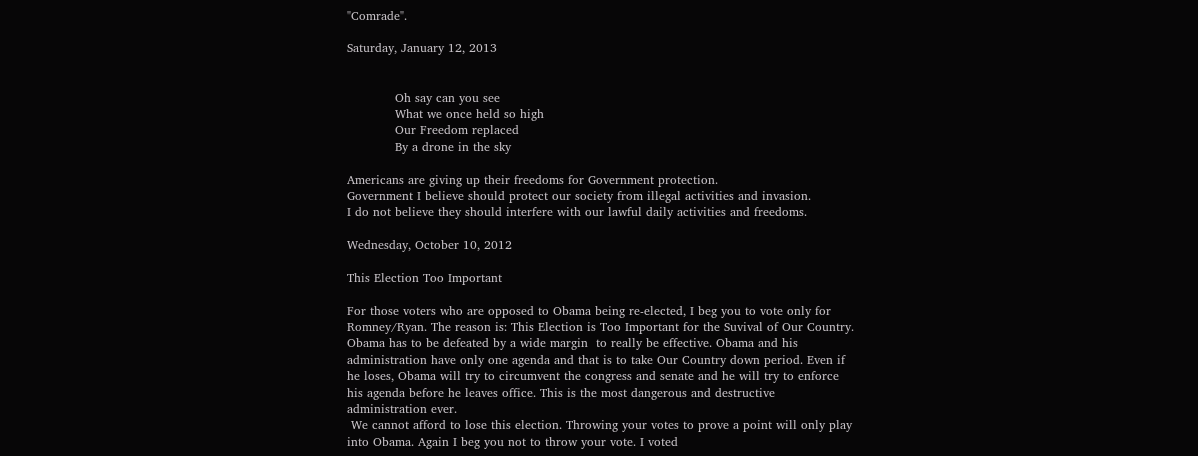"Comrade".

Saturday, January 12, 2013


            Oh say can you see
            What we once held so high
            Our Freedom replaced
            By a drone in the sky

Americans are giving up their freedoms for Government protection.
Government I believe should protect our society from illegal activities and invasion.
I do not believe they should interfere with our lawful daily activities and freedoms.

Wednesday, October 10, 2012

This Election Too Important

For those voters who are opposed to Obama being re-elected, I beg you to vote only for Romney/Ryan. The reason is: This Election is Too Important for the Suvival of Our Country.
Obama has to be defeated by a wide margin  to really be effective. Obama and his administration have only one agenda and that is to take Our Country down period. Even if he loses, Obama will try to circumvent the congress and senate and he will try to enforce his agenda before he leaves office. This is the most dangerous and destructive administration ever.
 We cannot afford to lose this election. Throwing your votes to prove a point will only play into Obama. Again I beg you not to throw your vote. I voted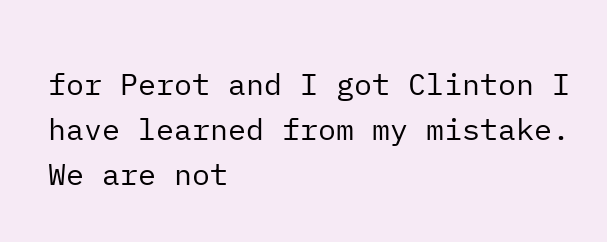for Perot and I got Clinton I have learned from my mistake. We are not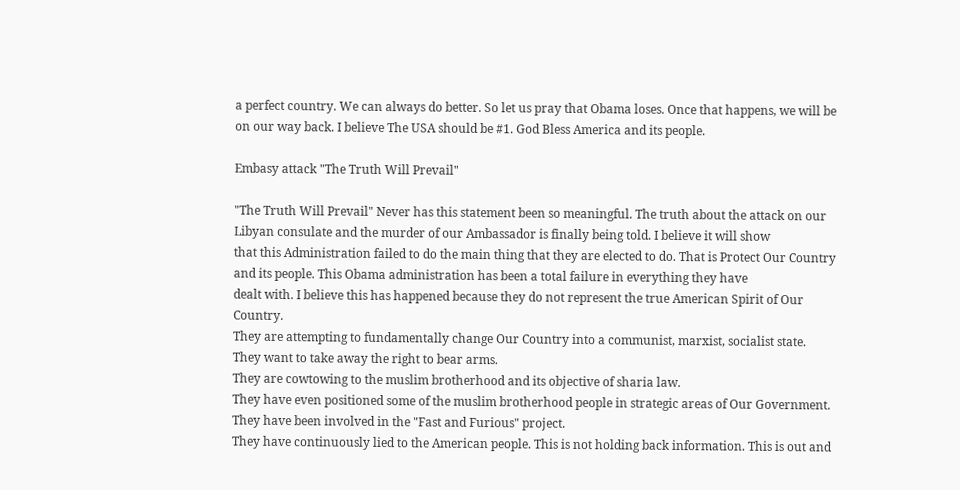a perfect country. We can always do better. So let us pray that Obama loses. Once that happens, we will be on our way back. I believe The USA should be #1. God Bless America and its people.

Embasy attack "The Truth Will Prevail"

"The Truth Will Prevail" Never has this statement been so meaningful. The truth about the attack on our Libyan consulate and the murder of our Ambassador is finally being told. I believe it will show
that this Administration failed to do the main thing that they are elected to do. That is Protect Our Country and its people. This Obama administration has been a total failure in everything they have
dealt with. I believe this has happened because they do not represent the true American Spirit of Our Country.
They are attempting to fundamentally change Our Country into a communist, marxist, socialist state.
They want to take away the right to bear arms.
They are cowtowing to the muslim brotherhood and its objective of sharia law.
They have even positioned some of the muslim brotherhood people in strategic areas of Our Government.
They have been involved in the "Fast and Furious" project.
They have continuously lied to the American people. This is not holding back information. This is out and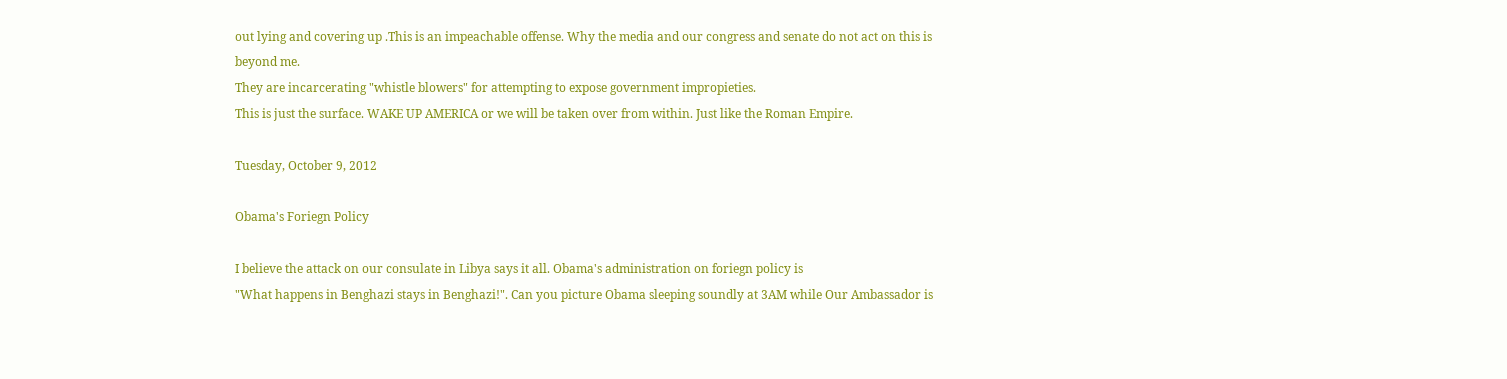out lying and covering up .This is an impeachable offense. Why the media and our congress and senate do not act on this is beyond me.
They are incarcerating "whistle blowers" for attempting to expose government impropieties.
This is just the surface. WAKE UP AMERICA or we will be taken over from within. Just like the Roman Empire.

Tuesday, October 9, 2012

Obama's Foriegn Policy

I believe the attack on our consulate in Libya says it all. Obama's administration on foriegn policy is
"What happens in Benghazi stays in Benghazi!". Can you picture Obama sleeping soundly at 3AM while Our Ambassador is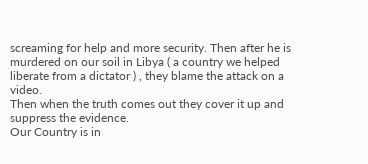screaming for help and more security. Then after he is murdered on our soil in Libya ( a country we helped liberate from a dictator ) , they blame the attack on a video.
Then when the truth comes out they cover it up and suppress the evidence.
Our Country is in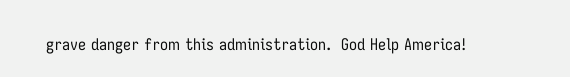grave danger from this administration.  God Help America!